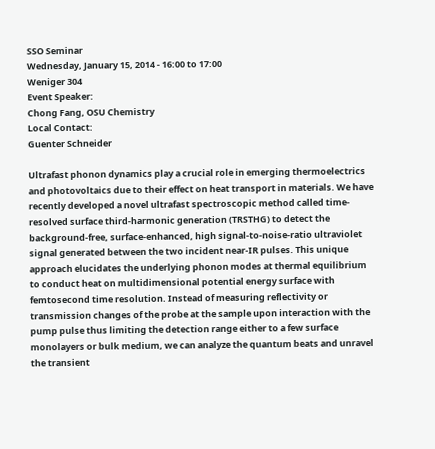SSO Seminar
Wednesday, January 15, 2014 - 16:00 to 17:00
Weniger 304
Event Speaker:
Chong Fang, OSU Chemistry
Local Contact:
Guenter Schneider

Ultrafast phonon dynamics play a crucial role in emerging thermoelectrics and photovoltaics due to their effect on heat transport in materials. We have recently developed a novel ultrafast spectroscopic method called time-resolved surface third-harmonic generation (TRSTHG) to detect the background-free, surface-enhanced, high signal-to-noise-ratio ultraviolet signal generated between the two incident near-IR pulses. This unique approach elucidates the underlying phonon modes at thermal equilibrium to conduct heat on multidimensional potential energy surface with femtosecond time resolution. Instead of measuring reflectivity or transmission changes of the probe at the sample upon interaction with the pump pulse thus limiting the detection range either to a few surface monolayers or bulk medium, we can analyze the quantum beats and unravel the transient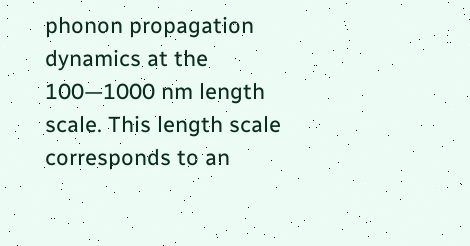phonon propagation dynamics at the 100—1000 nm length scale. This length scale corresponds to an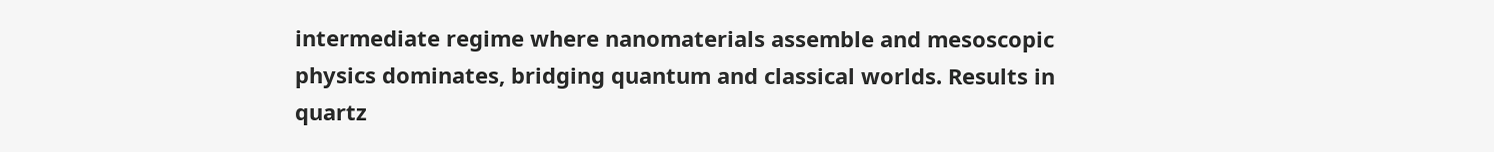intermediate regime where nanomaterials assemble and mesoscopic physics dominates, bridging quantum and classical worlds. Results in quartz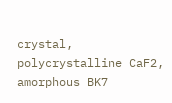crystal, polycrystalline CaF2, amorphous BK7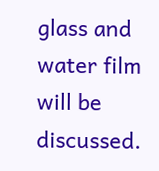glass and water film will be discussed.